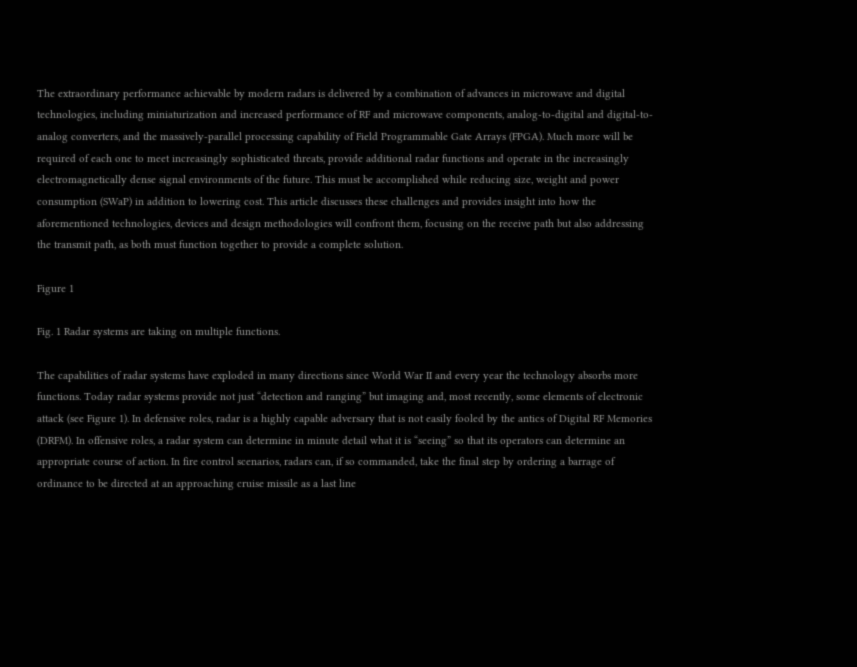The extraordinary performance achievable by modern radars is delivered by a combination of advances in microwave and digital technologies, including miniaturization and increased performance of RF and microwave components, analog-to-digital and digital-to-analog converters, and the massively-parallel processing capability of Field Programmable Gate Arrays (FPGA). Much more will be required of each one to meet increasingly sophisticated threats, provide additional radar functions and operate in the increasingly electromagnetically dense signal environments of the future. This must be accomplished while reducing size, weight and power consumption (SWaP) in addition to lowering cost. This article discusses these challenges and provides insight into how the aforementioned technologies, devices and design methodologies will confront them, focusing on the receive path but also addressing the transmit path, as both must function together to provide a complete solution.

Figure 1

Fig. 1 Radar systems are taking on multiple functions.

The capabilities of radar systems have exploded in many directions since World War II and every year the technology absorbs more functions. Today radar systems provide not just “detection and ranging” but imaging and, most recently, some elements of electronic attack (see Figure 1). In defensive roles, radar is a highly capable adversary that is not easily fooled by the antics of Digital RF Memories (DRFM). In offensive roles, a radar system can determine in minute detail what it is “seeing” so that its operators can determine an appropriate course of action. In fire control scenarios, radars can, if so commanded, take the final step by ordering a barrage of ordinance to be directed at an approaching cruise missile as a last line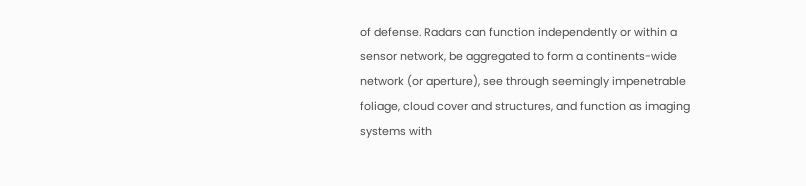of defense. Radars can function independently or within a sensor network, be aggregated to form a continents-wide network (or aperture), see through seemingly impenetrable foliage, cloud cover and structures, and function as imaging systems with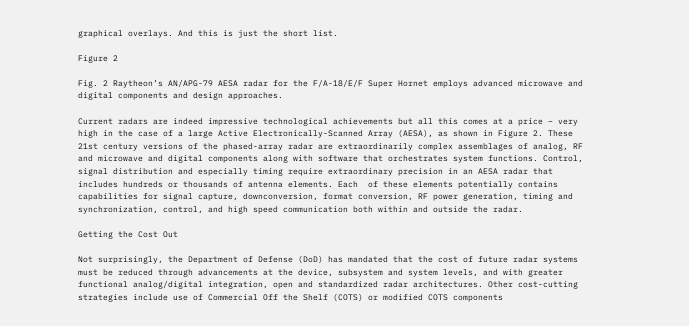graphical overlays. And this is just the short list.

Figure 2

Fig. 2 Raytheon’s AN/APG-79 AESA radar for the F/A-18/E/F Super Hornet employs advanced microwave and digital components and design approaches.

Current radars are indeed impressive technological achievements but all this comes at a price – very high in the case of a large Active Electronically-Scanned Array (AESA), as shown in Figure 2. These 21st century versions of the phased-array radar are extraordinarily complex assemblages of analog, RF and microwave and digital components along with software that orchestrates system functions. Control, signal distribution and especially timing require extraordinary precision in an AESA radar that includes hundreds or thousands of antenna elements. Each  of these elements potentially contains capabilities for signal capture, downconversion, format conversion, RF power generation, timing and synchronization, control, and high speed communication both within and outside the radar.

Getting the Cost Out

Not surprisingly, the Department of Defense (DoD) has mandated that the cost of future radar systems must be reduced through advancements at the device, subsystem and system levels, and with greater functional analog/digital integration, open and standardized radar architectures. Other cost-cutting strategies include use of Commercial Off the Shelf (COTS) or modified COTS components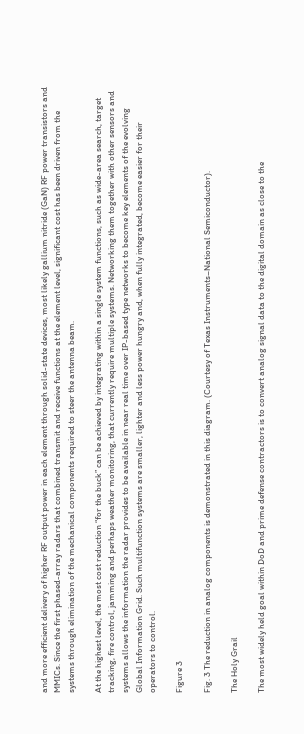and more efficient delivery of higher RF output power in each element through solid-state devices, most likely gallium nitride (GaN) RF power transistors and MMICs. Since the first phased-array radars that combined transmit and receive functions at the element level, significant cost has been driven from the systems through elimination of the mechanical components required to steer the antenna beam.

At the highest level, the most cost reduction “for the buck” can be achieved by integrating within a single system functions, such as wide-area search, target tracking, fire control, jamming and perhaps weather monitoring, that currently require multiple systems. Networking them together with other sensors and systems allows the information the radar provides to be available in near real time over IP-based type networks to become key elements of the evolving Global Information Grid. Such multifunction systems are smaller, lighter and less power hungry and, when fully integrated, become easier for their operators to control.

Figure 3

Fig. 3 The reduction in analog components is demonstrated in this diagram. (Courtesy of Texas Instruments–National Semiconductor).

The Holy Grail

The most widely held goal within DoD and prime defense contractors is to convert analog signal data to the digital domain as close to the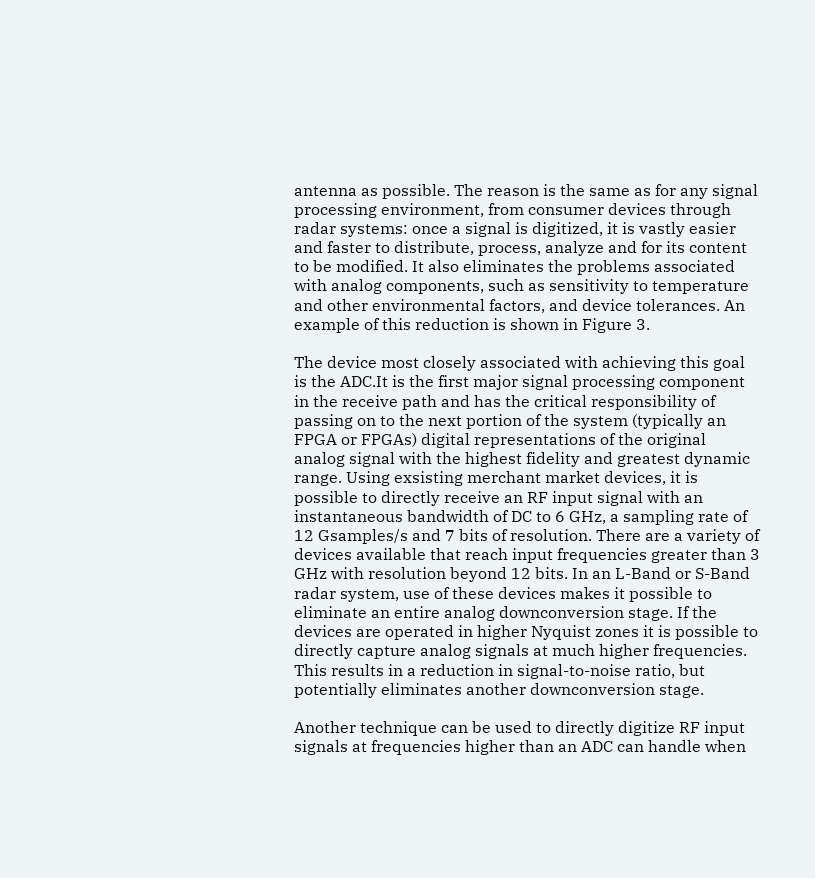antenna as possible. The reason is the same as for any signal processing environment, from consumer devices through radar systems: once a signal is digitized, it is vastly easier and faster to distribute, process, analyze and for its content to be modified. It also eliminates the problems associated with analog components, such as sensitivity to temperature and other environmental factors, and device tolerances. An example of this reduction is shown in Figure 3.

The device most closely associated with achieving this goal is the ADC.It is the first major signal processing component in the receive path and has the critical responsibility of passing on to the next portion of the system (typically an FPGA or FPGAs) digital representations of the original analog signal with the highest fidelity and greatest dynamic range. Using exsisting merchant market devices, it is possible to directly receive an RF input signal with an instantaneous bandwidth of DC to 6 GHz, a sampling rate of 12 Gsamples/s and 7 bits of resolution. There are a variety of devices available that reach input frequencies greater than 3 GHz with resolution beyond 12 bits. In an L-Band or S-Band radar system, use of these devices makes it possible to eliminate an entire analog downconversion stage. If the devices are operated in higher Nyquist zones it is possible to directly capture analog signals at much higher frequencies. This results in a reduction in signal-to-noise ratio, but potentially eliminates another downconversion stage.

Another technique can be used to directly digitize RF input signals at frequencies higher than an ADC can handle when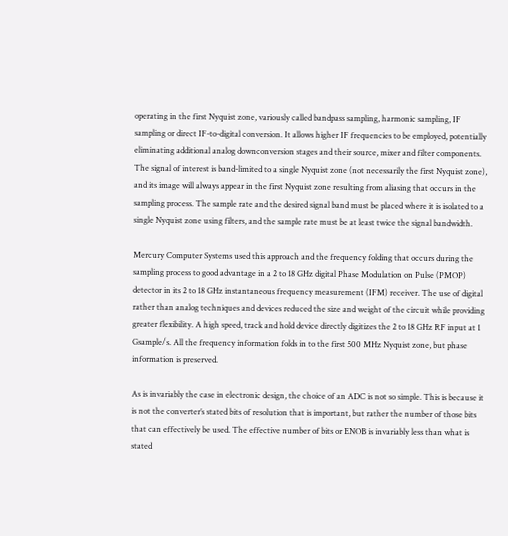operating in the first Nyquist zone, variously called bandpass sampling, harmonic sampling, IF sampling or direct IF-to-digital conversion. It allows higher IF frequencies to be employed, potentially eliminating additional analog downconversion stages and their source, mixer and filter components. The signal of interest is band-limited to a single Nyquist zone (not necessarily the first Nyquist zone), and its image will always appear in the first Nyquist zone resulting from aliasing that occurs in the sampling process. The sample rate and the desired signal band must be placed where it is isolated to a single Nyquist zone using filters, and the sample rate must be at least twice the signal bandwidth.

Mercury Computer Systems used this approach and the frequency folding that occurs during the sampling process to good advantage in a 2 to 18 GHz digital Phase Modulation on Pulse (PMOP) detector in its 2 to 18 GHz instantaneous frequency measurement (IFM) receiver. The use of digital rather than analog techniques and devices reduced the size and weight of the circuit while providing greater flexibility. A high speed, track and hold device directly digitizes the 2 to 18 GHz RF input at 1 Gsample/s. All the frequency information folds in to the first 500 MHz Nyquist zone, but phase information is preserved.

As is invariably the case in electronic design, the choice of an ADC is not so simple. This is because it is not the converter’s stated bits of resolution that is important, but rather the number of those bits that can effectively be used. The effective number of bits or ENOB is invariably less than what is stated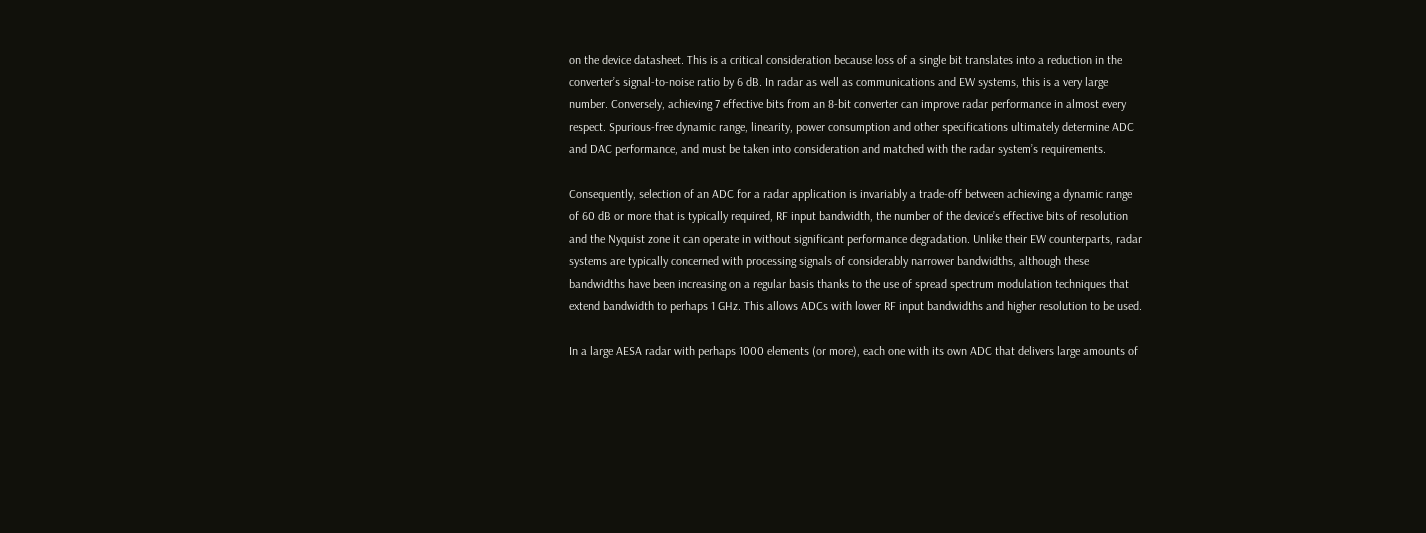on the device datasheet. This is a critical consideration because loss of a single bit translates into a reduction in the converter’s signal-to-noise ratio by 6 dB. In radar as well as communications and EW systems, this is a very large number. Conversely, achieving 7 effective bits from an 8-bit converter can improve radar performance in almost every respect. Spurious-free dynamic range, linearity, power consumption and other specifications ultimately determine ADC and DAC performance, and must be taken into consideration and matched with the radar system’s requirements.

Consequently, selection of an ADC for a radar application is invariably a trade-off between achieving a dynamic range of 60 dB or more that is typically required, RF input bandwidth, the number of the device’s effective bits of resolution and the Nyquist zone it can operate in without significant performance degradation. Unlike their EW counterparts, radar systems are typically concerned with processing signals of considerably narrower bandwidths, although these bandwidths have been increasing on a regular basis thanks to the use of spread spectrum modulation techniques that extend bandwidth to perhaps 1 GHz. This allows ADCs with lower RF input bandwidths and higher resolution to be used.

In a large AESA radar with perhaps 1000 elements (or more), each one with its own ADC that delivers large amounts of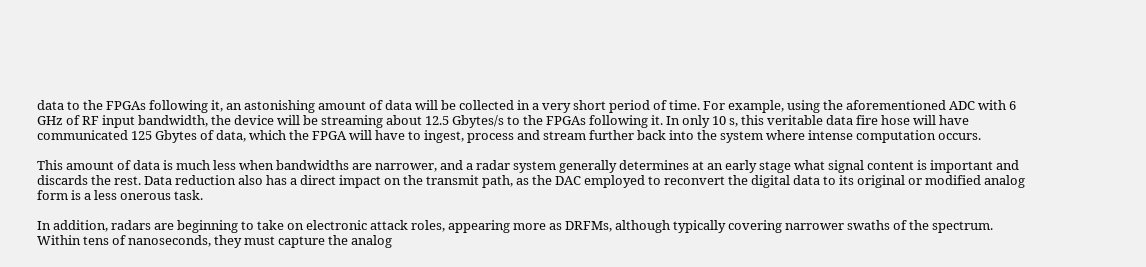data to the FPGAs following it, an astonishing amount of data will be collected in a very short period of time. For example, using the aforementioned ADC with 6 GHz of RF input bandwidth, the device will be streaming about 12.5 Gbytes/s to the FPGAs following it. In only 10 s, this veritable data fire hose will have communicated 125 Gbytes of data, which the FPGA will have to ingest, process and stream further back into the system where intense computation occurs.

This amount of data is much less when bandwidths are narrower, and a radar system generally determines at an early stage what signal content is important and discards the rest. Data reduction also has a direct impact on the transmit path, as the DAC employed to reconvert the digital data to its original or modified analog form is a less onerous task.

In addition, radars are beginning to take on electronic attack roles, appearing more as DRFMs, although typically covering narrower swaths of the spectrum. Within tens of nanoseconds, they must capture the analog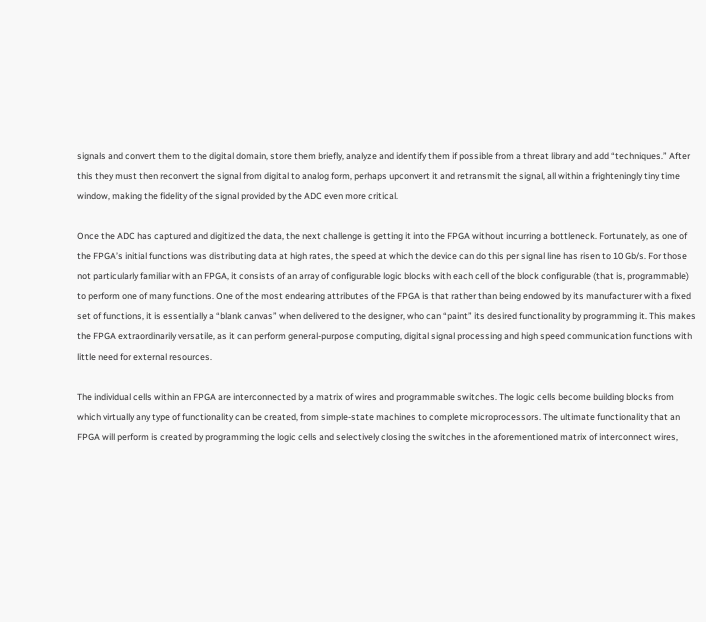signals and convert them to the digital domain, store them briefly, analyze and identify them if possible from a threat library and add “techniques.” After this they must then reconvert the signal from digital to analog form, perhaps upconvert it and retransmit the signal, all within a frighteningly tiny time window, making the fidelity of the signal provided by the ADC even more critical.

Once the ADC has captured and digitized the data, the next challenge is getting it into the FPGA without incurring a bottleneck. Fortunately, as one of the FPGA’s initial functions was distributing data at high rates, the speed at which the device can do this per signal line has risen to 10 Gb/s. For those not particularly familiar with an FPGA, it consists of an array of configurable logic blocks with each cell of the block configurable (that is, programmable) to perform one of many functions. One of the most endearing attributes of the FPGA is that rather than being endowed by its manufacturer with a fixed set of functions, it is essentially a “blank canvas” when delivered to the designer, who can “paint” its desired functionality by programming it. This makes the FPGA extraordinarily versatile, as it can perform general-purpose computing, digital signal processing and high speed communication functions with little need for external resources.

The individual cells within an FPGA are interconnected by a matrix of wires and programmable switches. The logic cells become building blocks from which virtually any type of functionality can be created, from simple-state machines to complete microprocessors. The ultimate functionality that an FPGA will perform is created by programming the logic cells and selectively closing the switches in the aforementioned matrix of interconnect wires,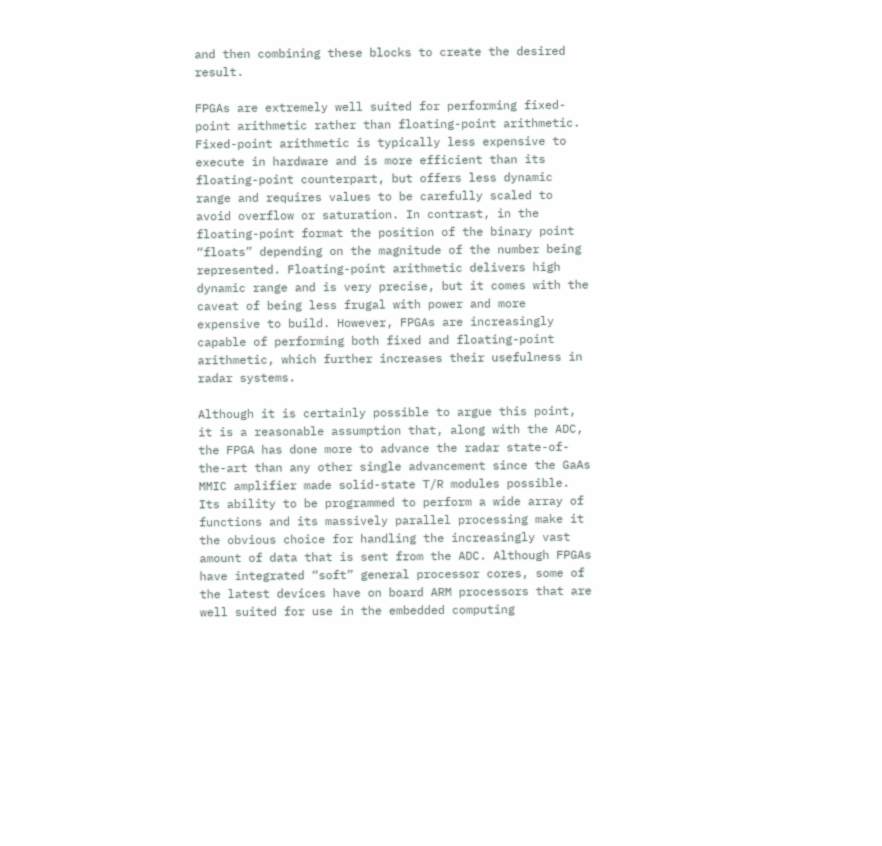and then combining these blocks to create the desired result.

FPGAs are extremely well suited for performing fixed-point arithmetic rather than floating-point arithmetic. Fixed-point arithmetic is typically less expensive to execute in hardware and is more efficient than its floating-point counterpart, but offers less dynamic range and requires values to be carefully scaled to avoid overflow or saturation. In contrast, in the floating-point format the position of the binary point “floats” depending on the magnitude of the number being represented. Floating-point arithmetic delivers high dynamic range and is very precise, but it comes with the caveat of being less frugal with power and more expensive to build. However, FPGAs are increasingly capable of performing both fixed and floating-point arithmetic, which further increases their usefulness in radar systems.

Although it is certainly possible to argue this point, it is a reasonable assumption that, along with the ADC, the FPGA has done more to advance the radar state-of-the-art than any other single advancement since the GaAs MMIC amplifier made solid-state T/R modules possible. Its ability to be programmed to perform a wide array of functions and its massively parallel processing make it the obvious choice for handling the increasingly vast amount of data that is sent from the ADC. Although FPGAs have integrated “soft” general processor cores, some of the latest devices have on board ARM processors that are well suited for use in the embedded computing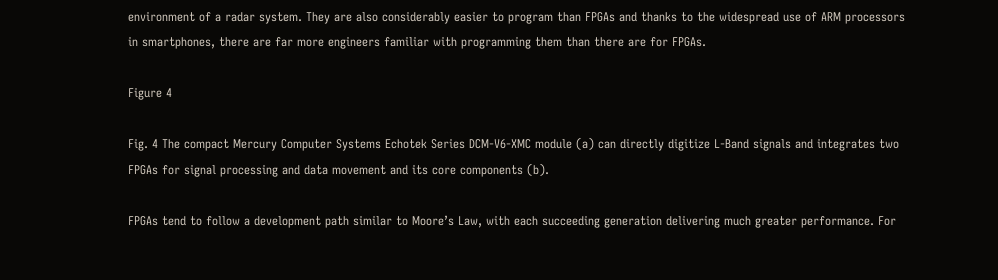environment of a radar system. They are also considerably easier to program than FPGAs and thanks to the widespread use of ARM processors in smartphones, there are far more engineers familiar with programming them than there are for FPGAs.

Figure 4

Fig. 4 The compact Mercury Computer Systems Echotek Series DCM-V6-XMC module (a) can directly digitize L-Band signals and integrates two FPGAs for signal processing and data movement and its core components (b).

FPGAs tend to follow a development path similar to Moore’s Law, with each succeeding generation delivering much greater performance. For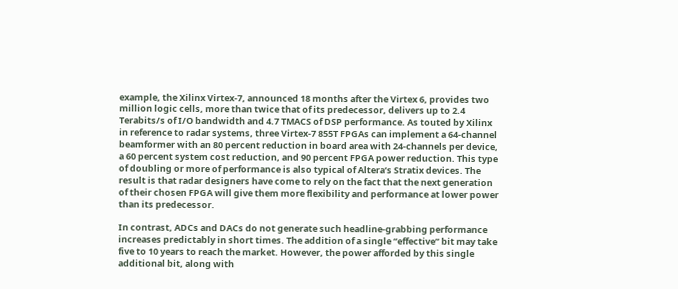example, the Xilinx Virtex-7, announced 18 months after the Virtex 6, provides two million logic cells, more than twice that of its predecessor, delivers up to 2.4 Terabits/s of I/O bandwidth and 4.7 TMACS of DSP performance. As touted by Xilinx in reference to radar systems, three Virtex-7 855T FPGAs can implement a 64-channel beamformer with an 80 percent reduction in board area with 24-channels per device, a 60 percent system cost reduction, and 90 percent FPGA power reduction. This type of doubling or more of performance is also typical of Altera’s Stratix devices. The result is that radar designers have come to rely on the fact that the next generation of their chosen FPGA will give them more flexibility and performance at lower power than its predecessor.

In contrast, ADCs and DACs do not generate such headline-grabbing performance increases predictably in short times. The addition of a single “effective” bit may take five to 10 years to reach the market. However, the power afforded by this single additional bit, along with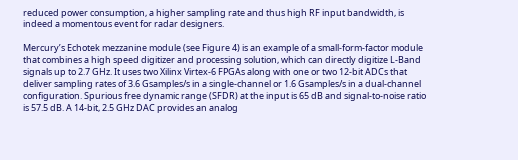reduced power consumption, a higher sampling rate and thus high RF input bandwidth, is indeed a momentous event for radar designers.

Mercury’s Echotek mezzanine module (see Figure 4) is an example of a small-form-factor module that combines a high speed digitizer and processing solution, which can directly digitize L-Band signals up to 2.7 GHz. It uses two Xilinx Virtex-6 FPGAs along with one or two 12-bit ADCs that deliver sampling rates of 3.6 Gsamples/s in a single-channel or 1.6 Gsamples/s in a dual-channel configuration. Spurious free dynamic range (SFDR) at the input is 65 dB and signal-to-noise ratio is 57.5 dB. A 14-bit, 2.5 GHz DAC provides an analog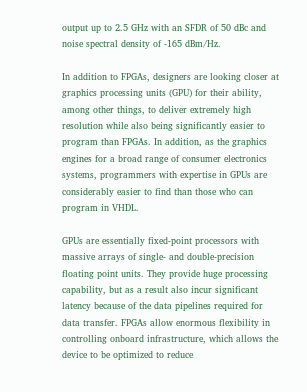output up to 2.5 GHz with an SFDR of 50 dBc and noise spectral density of -165 dBm/Hz.

In addition to FPGAs, designers are looking closer at graphics processing units (GPU) for their ability, among other things, to deliver extremely high resolution while also being significantly easier to program than FPGAs. In addition, as the graphics engines for a broad range of consumer electronics systems, programmers with expertise in GPUs are considerably easier to find than those who can program in VHDL.

GPUs are essentially fixed-point processors with massive arrays of single- and double-precision floating point units. They provide huge processing capability, but as a result also incur significant latency because of the data pipelines required for data transfer. FPGAs allow enormous flexibility in controlling onboard infrastructure, which allows the device to be optimized to reduce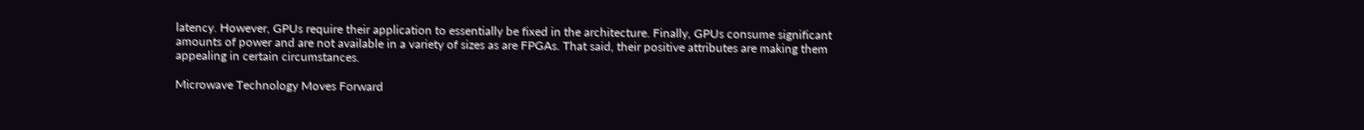latency. However, GPUs require their application to essentially be fixed in the architecture. Finally, GPUs consume significant amounts of power and are not available in a variety of sizes as are FPGAs. That said, their positive attributes are making them appealing in certain circumstances.

Microwave Technology Moves Forward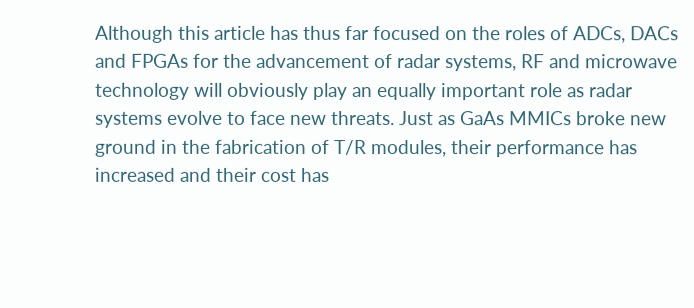Although this article has thus far focused on the roles of ADCs, DACs and FPGAs for the advancement of radar systems, RF and microwave technology will obviously play an equally important role as radar systems evolve to face new threats. Just as GaAs MMICs broke new ground in the fabrication of T/R modules, their performance has increased and their cost has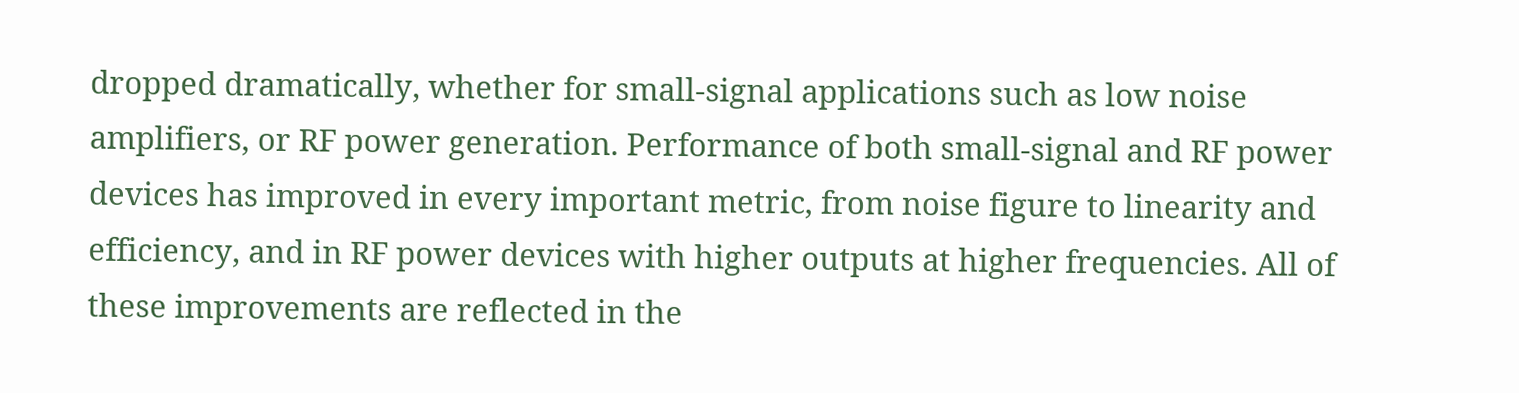dropped dramatically, whether for small-signal applications such as low noise amplifiers, or RF power generation. Performance of both small-signal and RF power devices has improved in every important metric, from noise figure to linearity and efficiency, and in RF power devices with higher outputs at higher frequencies. All of these improvements are reflected in the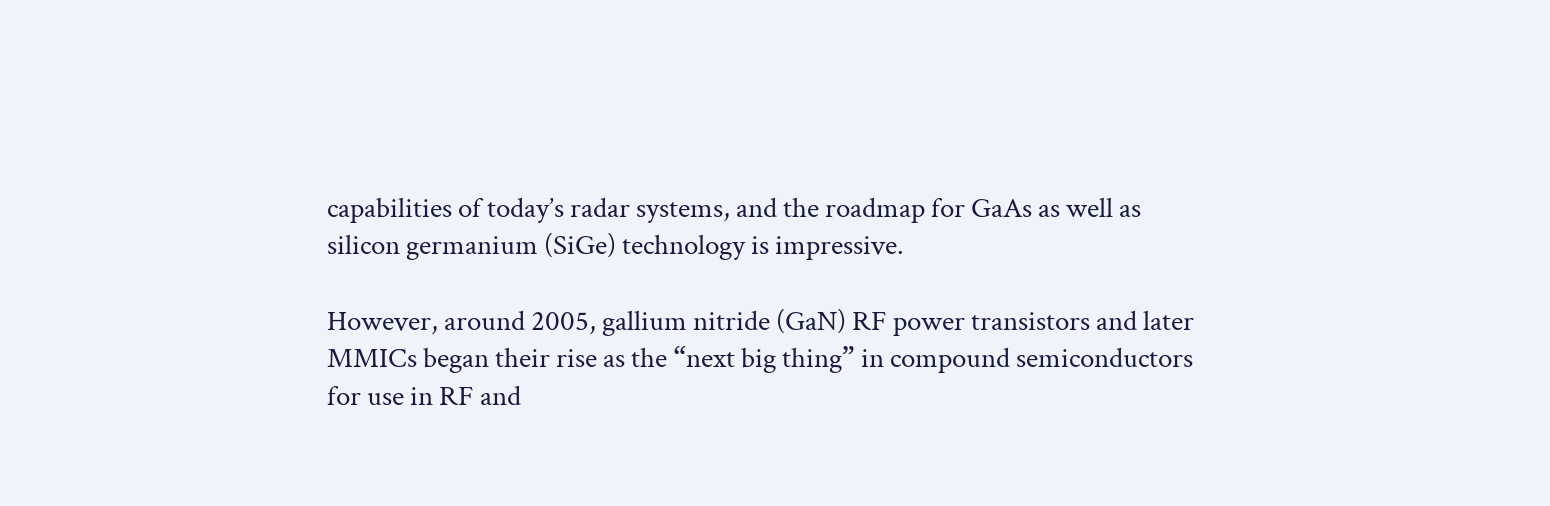capabilities of today’s radar systems, and the roadmap for GaAs as well as silicon germanium (SiGe) technology is impressive.

However, around 2005, gallium nitride (GaN) RF power transistors and later MMICs began their rise as the “next big thing” in compound semiconductors for use in RF and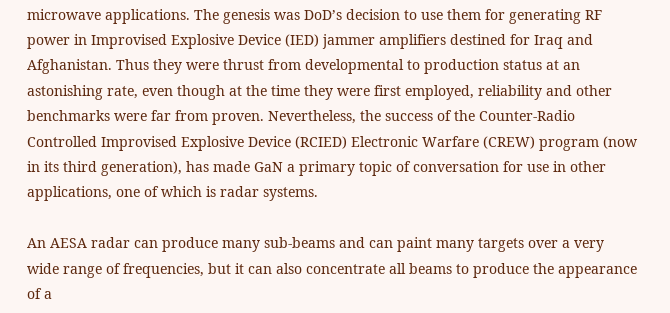microwave applications. The genesis was DoD’s decision to use them for generating RF power in Improvised Explosive Device (IED) jammer amplifiers destined for Iraq and Afghanistan. Thus they were thrust from developmental to production status at an astonishing rate, even though at the time they were first employed, reliability and other benchmarks were far from proven. Nevertheless, the success of the Counter-Radio Controlled Improvised Explosive Device (RCIED) Electronic Warfare (CREW) program (now in its third generation), has made GaN a primary topic of conversation for use in other applications, one of which is radar systems.

An AESA radar can produce many sub-beams and can paint many targets over a very wide range of frequencies, but it can also concentrate all beams to produce the appearance of a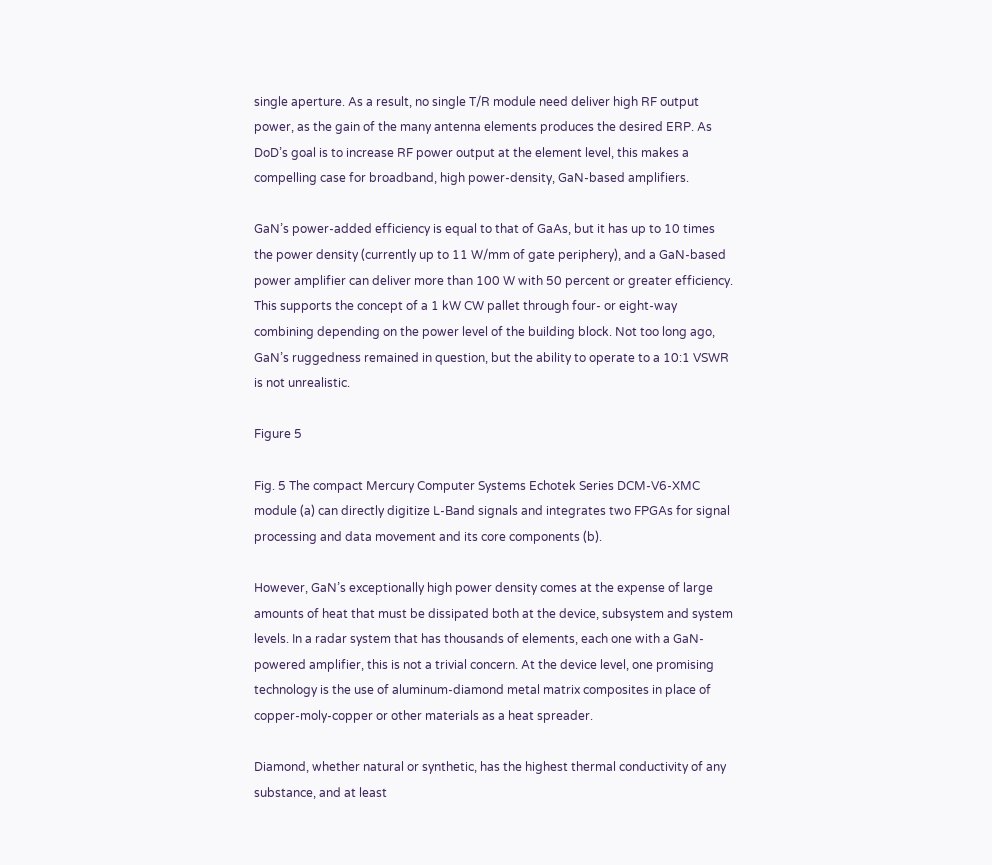single aperture. As a result, no single T/R module need deliver high RF output power, as the gain of the many antenna elements produces the desired ERP. As DoD’s goal is to increase RF power output at the element level, this makes a compelling case for broadband, high power-density, GaN-based amplifiers.

GaN’s power-added efficiency is equal to that of GaAs, but it has up to 10 times the power density (currently up to 11 W/mm of gate periphery), and a GaN-based power amplifier can deliver more than 100 W with 50 percent or greater efficiency. This supports the concept of a 1 kW CW pallet through four- or eight-way combining depending on the power level of the building block. Not too long ago, GaN’s ruggedness remained in question, but the ability to operate to a 10:1 VSWR is not unrealistic.

Figure 5

Fig. 5 The compact Mercury Computer Systems Echotek Series DCM-V6-XMC module (a) can directly digitize L-Band signals and integrates two FPGAs for signal processing and data movement and its core components (b).

However, GaN’s exceptionally high power density comes at the expense of large amounts of heat that must be dissipated both at the device, subsystem and system levels. In a radar system that has thousands of elements, each one with a GaN-powered amplifier, this is not a trivial concern. At the device level, one promising technology is the use of aluminum-diamond metal matrix composites in place of copper-moly-copper or other materials as a heat spreader.

Diamond, whether natural or synthetic, has the highest thermal conductivity of any substance, and at least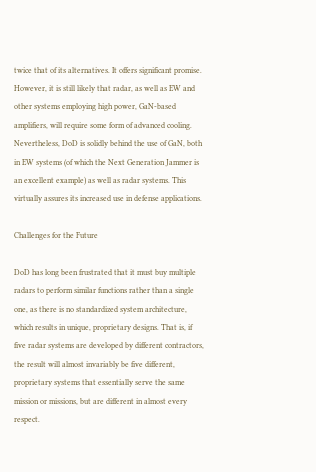twice that of its alternatives. It offers significant promise. However, it is still likely that radar, as well as EW and other systems employing high power, GaN-based amplifiers, will require some form of advanced cooling. Nevertheless, DoD is solidly behind the use of GaN, both in EW systems (of which the Next Generation Jammer is an excellent example) as well as radar systems. This virtually assures its increased use in defense applications.

Challenges for the Future

DoD has long been frustrated that it must buy multiple radars to perform similar functions rather than a single one, as there is no standardized system architecture, which results in unique, proprietary designs. That is, if five radar systems are developed by different contractors, the result will almost invariably be five different, proprietary systems that essentially serve the same mission or missions, but are different in almost every respect.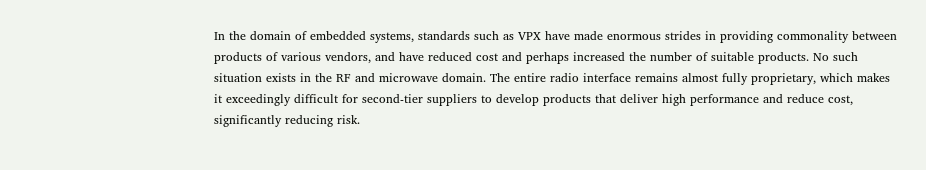In the domain of embedded systems, standards such as VPX have made enormous strides in providing commonality between products of various vendors, and have reduced cost and perhaps increased the number of suitable products. No such situation exists in the RF and microwave domain. The entire radio interface remains almost fully proprietary, which makes it exceedingly difficult for second-tier suppliers to develop products that deliver high performance and reduce cost, significantly reducing risk.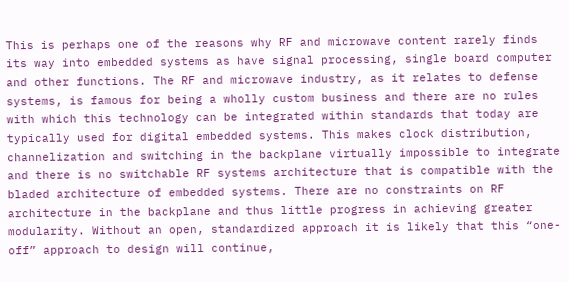This is perhaps one of the reasons why RF and microwave content rarely finds its way into embedded systems as have signal processing, single board computer and other functions. The RF and microwave industry, as it relates to defense systems, is famous for being a wholly custom business and there are no rules with which this technology can be integrated within standards that today are typically used for digital embedded systems. This makes clock distribution, channelization and switching in the backplane virtually impossible to integrate and there is no switchable RF systems architecture that is compatible with the bladed architecture of embedded systems. There are no constraints on RF architecture in the backplane and thus little progress in achieving greater modularity. Without an open, standardized approach it is likely that this “one-off” approach to design will continue,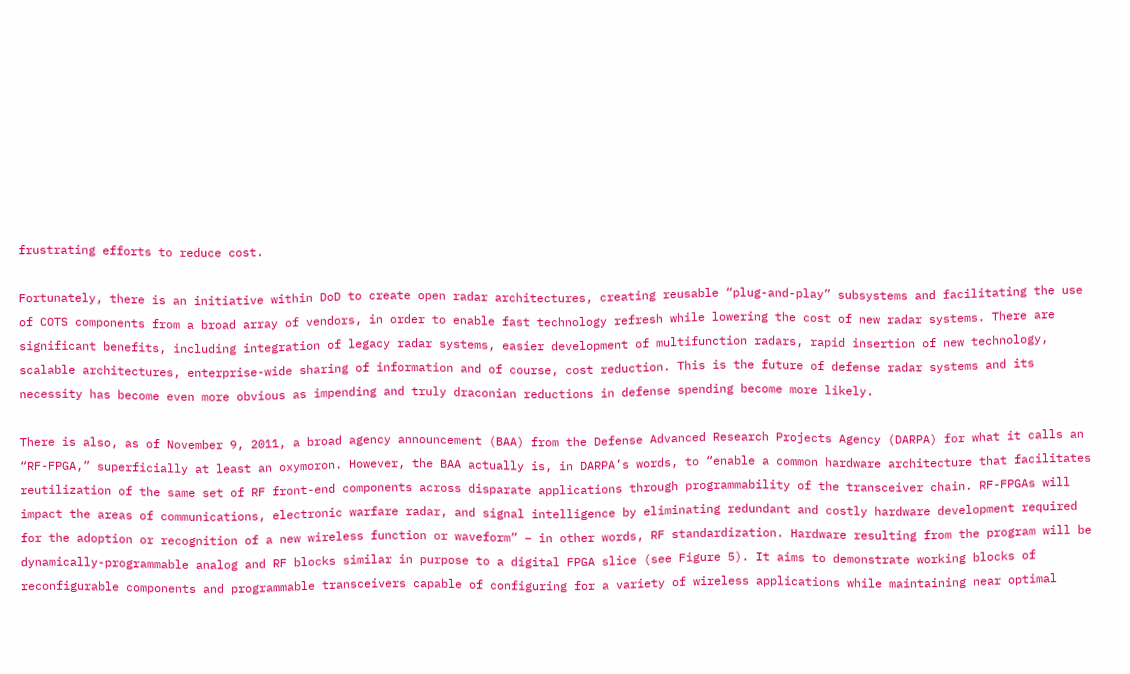frustrating efforts to reduce cost.

Fortunately, there is an initiative within DoD to create open radar architectures, creating reusable “plug-and-play” subsystems and facilitating the use of COTS components from a broad array of vendors, in order to enable fast technology refresh while lowering the cost of new radar systems. There are significant benefits, including integration of legacy radar systems, easier development of multifunction radars, rapid insertion of new technology, scalable architectures, enterprise-wide sharing of information and of course, cost reduction. This is the future of defense radar systems and its necessity has become even more obvious as impending and truly draconian reductions in defense spending become more likely.

There is also, as of November 9, 2011, a broad agency announcement (BAA) from the Defense Advanced Research Projects Agency (DARPA) for what it calls an “RF-FPGA,” superficially at least an oxymoron. However, the BAA actually is, in DARPA’s words, to “enable a common hardware architecture that facilitates reutilization of the same set of RF front-end components across disparate applications through programmability of the transceiver chain. RF-FPGAs will impact the areas of communications, electronic warfare radar, and signal intelligence by eliminating redundant and costly hardware development required for the adoption or recognition of a new wireless function or waveform” – in other words, RF standardization. Hardware resulting from the program will be dynamically-programmable analog and RF blocks similar in purpose to a digital FPGA slice (see Figure 5). It aims to demonstrate working blocks of reconfigurable components and programmable transceivers capable of configuring for a variety of wireless applications while maintaining near optimal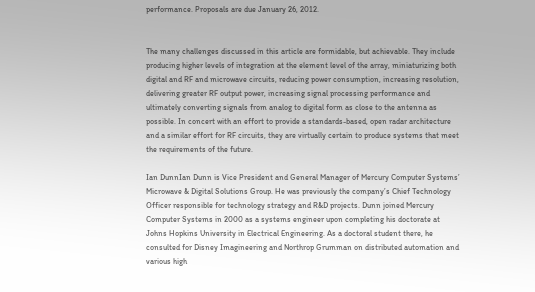performance. Proposals are due January 26, 2012.


The many challenges discussed in this article are formidable, but achievable. They include producing higher levels of integration at the element level of the array, miniaturizing both digital and RF and microwave circuits, reducing power consumption, increasing resolution, delivering greater RF output power, increasing signal processing performance and ultimately converting signals from analog to digital form as close to the antenna as possible. In concert with an effort to provide a standards-based, open radar architecture and a similar effort for RF circuits, they are virtually certain to produce systems that meet the requirements of the future.

Ian DunnIan Dunn is Vice President and General Manager of Mercury Computer Systems’ Microwave & Digital Solutions Group. He was previously the company’s Chief Technology Officer responsible for technology strategy and R&D projects. Dunn joined Mercury Computer Systems in 2000 as a systems engineer upon completing his doctorate at Johns Hopkins University in Electrical Engineering. As a doctoral student there, he consulted for Disney Imagineering and Northrop Grumman on distributed automation and various high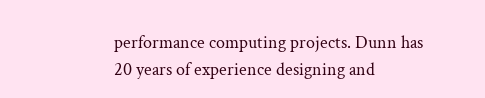performance computing projects. Dunn has 20 years of experience designing and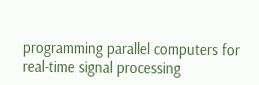programming parallel computers for real-time signal processing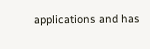applications and has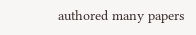authored many papers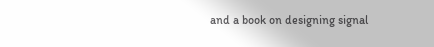and a book on designing signal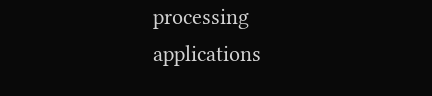processing applications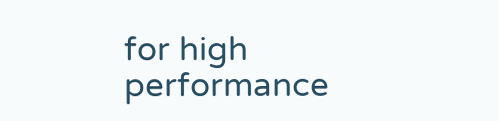for high performance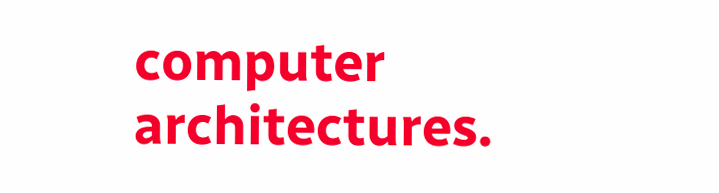computer architectures.